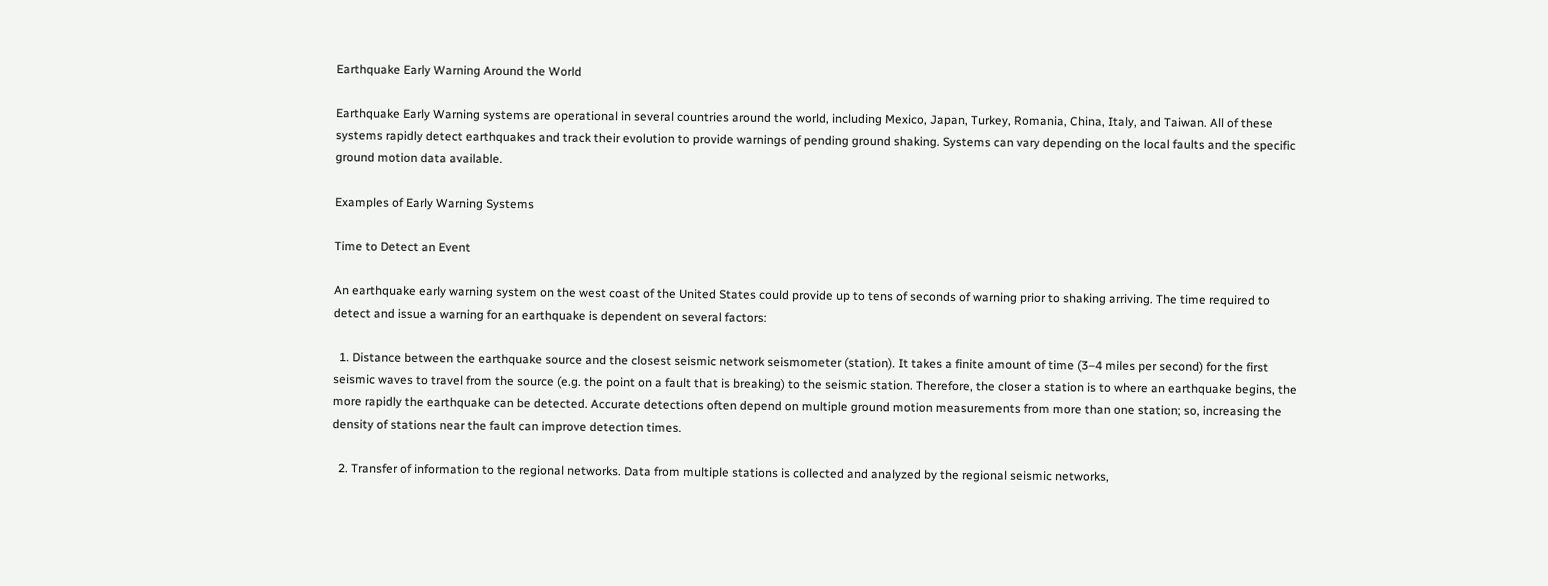Earthquake Early Warning Around the World

Earthquake Early Warning systems are operational in several countries around the world, including Mexico, Japan, Turkey, Romania, China, Italy, and Taiwan. All of these systems rapidly detect earthquakes and track their evolution to provide warnings of pending ground shaking. Systems can vary depending on the local faults and the specific ground motion data available.

Examples of Early Warning Systems

Time to Detect an Event

An earthquake early warning system on the west coast of the United States could provide up to tens of seconds of warning prior to shaking arriving. The time required to detect and issue a warning for an earthquake is dependent on several factors:

  1. Distance between the earthquake source and the closest seismic network seismometer (station). It takes a finite amount of time (3–4 miles per second) for the first seismic waves to travel from the source (e.g. the point on a fault that is breaking) to the seismic station. Therefore, the closer a station is to where an earthquake begins, the more rapidly the earthquake can be detected. Accurate detections often depend on multiple ground motion measurements from more than one station; so, increasing the density of stations near the fault can improve detection times.

  2. Transfer of information to the regional networks. Data from multiple stations is collected and analyzed by the regional seismic networks,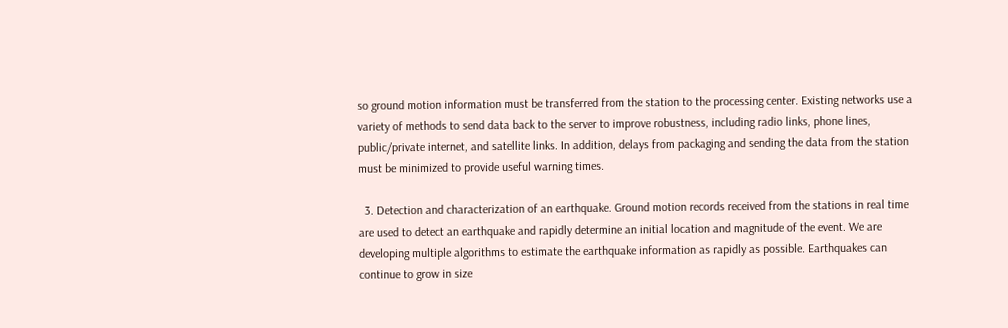so ground motion information must be transferred from the station to the processing center. Existing networks use a variety of methods to send data back to the server to improve robustness, including radio links, phone lines, public/private internet, and satellite links. In addition, delays from packaging and sending the data from the station must be minimized to provide useful warning times.

  3. Detection and characterization of an earthquake. Ground motion records received from the stations in real time are used to detect an earthquake and rapidly determine an initial location and magnitude of the event. We are developing multiple algorithms to estimate the earthquake information as rapidly as possible. Earthquakes can continue to grow in size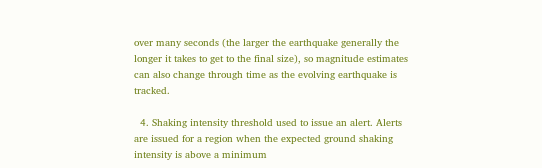over many seconds (the larger the earthquake generally the longer it takes to get to the final size), so magnitude estimates can also change through time as the evolving earthquake is tracked.

  4. Shaking intensity threshold used to issue an alert. Alerts are issued for a region when the expected ground shaking intensity is above a minimum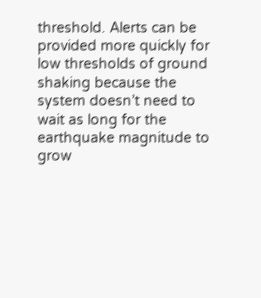threshold. Alerts can be provided more quickly for low thresholds of ground shaking because the system doesn’t need to wait as long for the earthquake magnitude to grow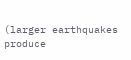(larger earthquakes produce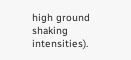high ground shaking intensities).